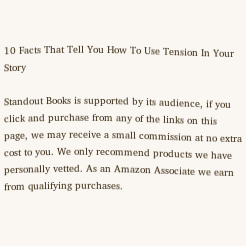10 Facts That Tell You How To Use Tension In Your Story

Standout Books is supported by its audience, if you click and purchase from any of the links on this page, we may receive a small commission at no extra cost to you. We only recommend products we have personally vetted. As an Amazon Associate we earn from qualifying purchases.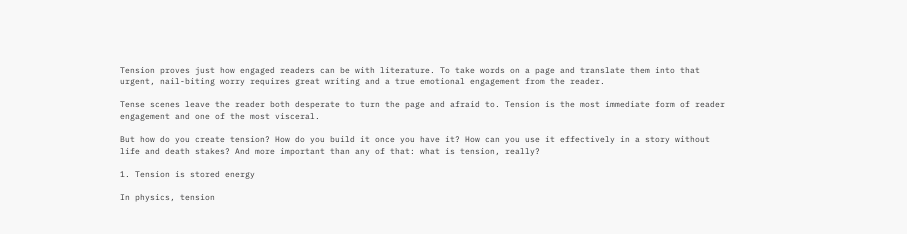Tension proves just how engaged readers can be with literature. To take words on a page and translate them into that urgent, nail-biting worry requires great writing and a true emotional engagement from the reader.

Tense scenes leave the reader both desperate to turn the page and afraid to. Tension is the most immediate form of reader engagement and one of the most visceral.

But how do you create tension? How do you build it once you have it? How can you use it effectively in a story without life and death stakes? And more important than any of that: what is tension, really?

1. Tension is stored energy

In physics, tension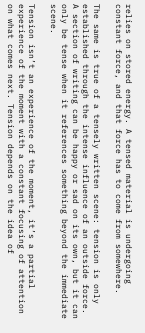relies on stored energy. A tensed material is undergoing constant force, and that force has to come from somewhere.

The same is true of a tensely written scene: tension is only established through the intense influence of an outside force. A section of writing can be happy or sad on its own, but it can only be tense when it references something beyond the immediate scene.

Tension isn’t an experience of the moment, it’s a partial experience of the moment with a constant focusing of attention on what comes next. Tension depends on the idea of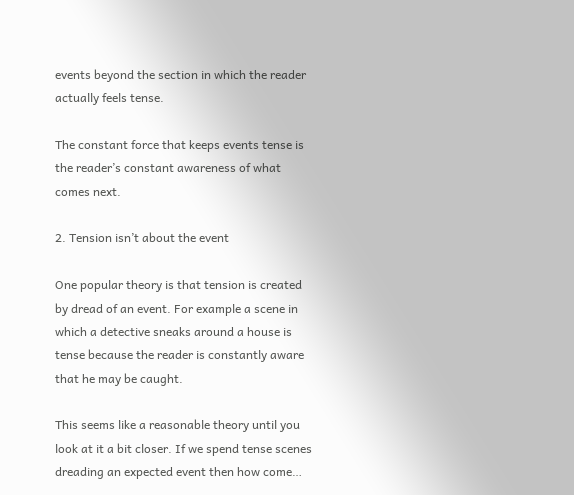events beyond the section in which the reader actually feels tense.

The constant force that keeps events tense is the reader’s constant awareness of what comes next.

2. Tension isn’t about the event

One popular theory is that tension is created by dread of an event. For example a scene in which a detective sneaks around a house is tense because the reader is constantly aware that he may be caught.

This seems like a reasonable theory until you look at it a bit closer. If we spend tense scenes dreading an expected event then how come…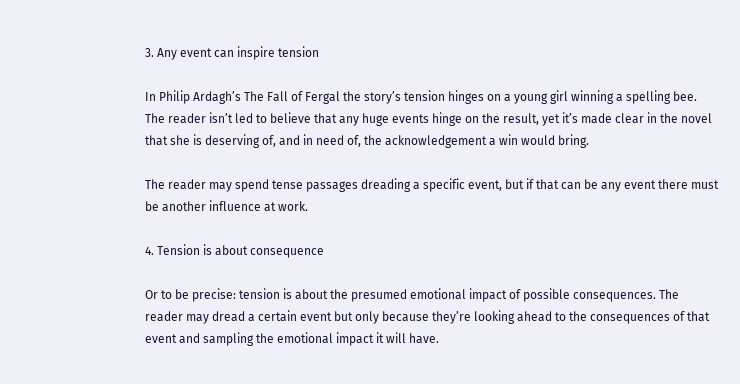3. Any event can inspire tension

In Philip Ardagh’s The Fall of Fergal the story’s tension hinges on a young girl winning a spelling bee. The reader isn’t led to believe that any huge events hinge on the result, yet it’s made clear in the novel that she is deserving of, and in need of, the acknowledgement a win would bring.

The reader may spend tense passages dreading a specific event, but if that can be any event there must be another influence at work.

4. Tension is about consequence

Or to be precise: tension is about the presumed emotional impact of possible consequences. The reader may dread a certain event but only because they’re looking ahead to the consequences of that event and sampling the emotional impact it will have.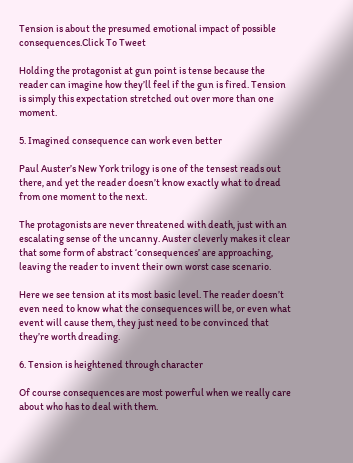Tension is about the presumed emotional impact of possible consequences.Click To Tweet

Holding the protagonist at gun point is tense because the reader can imagine how they’ll feel if the gun is fired. Tension is simply this expectation stretched out over more than one moment.

5. Imagined consequence can work even better

Paul Auster’s New York trilogy is one of the tensest reads out there, and yet the reader doesn’t know exactly what to dread from one moment to the next.

The protagonists are never threatened with death, just with an escalating sense of the uncanny. Auster cleverly makes it clear that some form of abstract ‘consequences’ are approaching, leaving the reader to invent their own worst case scenario.

Here we see tension at its most basic level. The reader doesn’t even need to know what the consequences will be, or even what event will cause them, they just need to be convinced that they’re worth dreading.

6. Tension is heightened through character

Of course consequences are most powerful when we really care about who has to deal with them.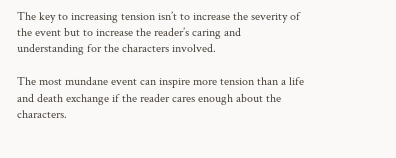The key to increasing tension isn’t to increase the severity of the event but to increase the reader’s caring and understanding for the characters involved.

The most mundane event can inspire more tension than a life and death exchange if the reader cares enough about the characters.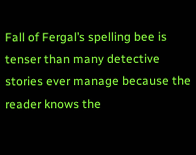Fall of Fergal’s spelling bee is tenser than many detective stories ever manage because the reader knows the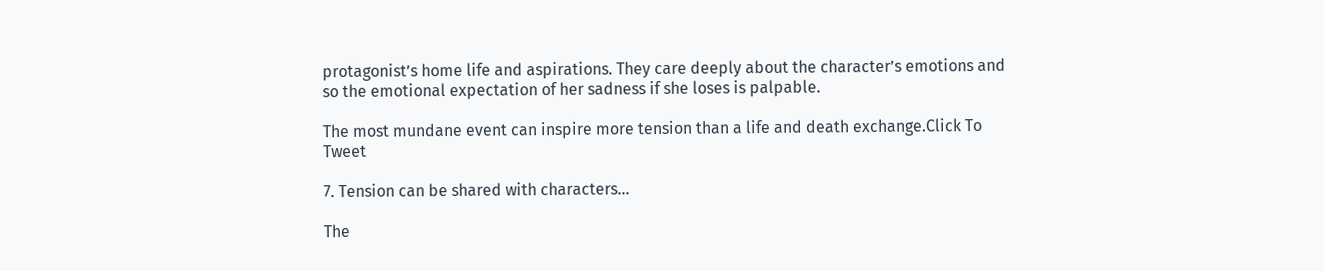protagonist’s home life and aspirations. They care deeply about the character’s emotions and so the emotional expectation of her sadness if she loses is palpable.

The most mundane event can inspire more tension than a life and death exchange.Click To Tweet

7. Tension can be shared with characters…

The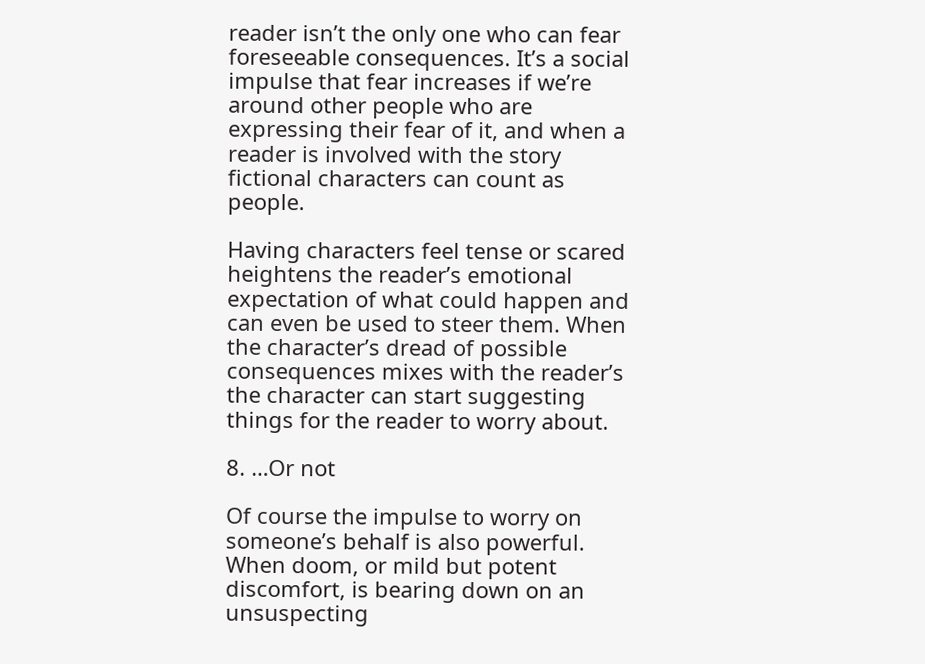reader isn’t the only one who can fear foreseeable consequences. It’s a social impulse that fear increases if we’re around other people who are expressing their fear of it, and when a reader is involved with the story fictional characters can count as people.

Having characters feel tense or scared heightens the reader’s emotional expectation of what could happen and can even be used to steer them. When the character’s dread of possible consequences mixes with the reader’s the character can start suggesting things for the reader to worry about.

8. …Or not

Of course the impulse to worry on someone’s behalf is also powerful. When doom, or mild but potent discomfort, is bearing down on an unsuspecting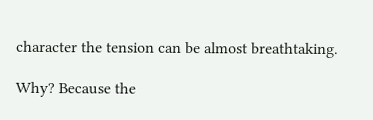character the tension can be almost breathtaking.

Why? Because the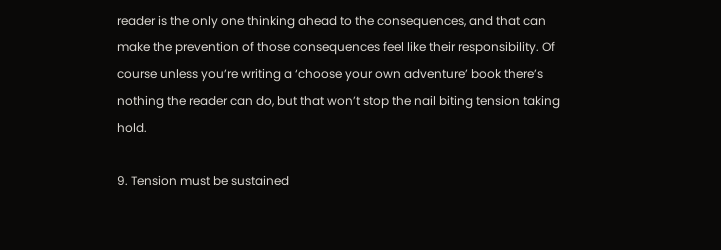reader is the only one thinking ahead to the consequences, and that can make the prevention of those consequences feel like their responsibility. Of course unless you’re writing a ‘choose your own adventure’ book there’s nothing the reader can do, but that won’t stop the nail biting tension taking hold.

9. Tension must be sustained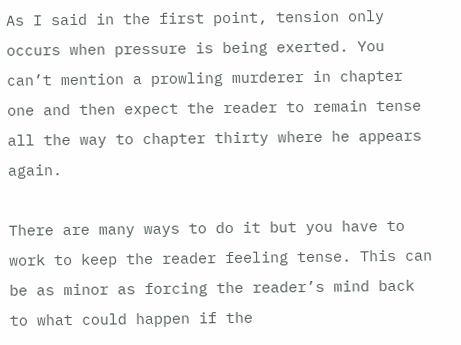As I said in the first point, tension only occurs when pressure is being exerted. You can’t mention a prowling murderer in chapter one and then expect the reader to remain tense all the way to chapter thirty where he appears again.

There are many ways to do it but you have to work to keep the reader feeling tense. This can be as minor as forcing the reader’s mind back to what could happen if the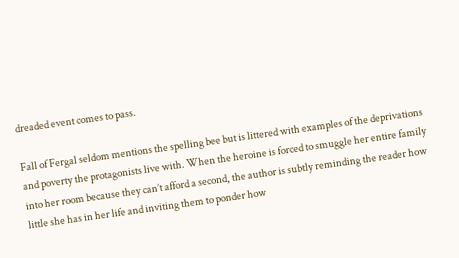dreaded event comes to pass.

Fall of Fergal seldom mentions the spelling bee but is littered with examples of the deprivations and poverty the protagonists live with. When the heroine is forced to smuggle her entire family into her room because they can’t afford a second, the author is subtly reminding the reader how little she has in her life and inviting them to ponder how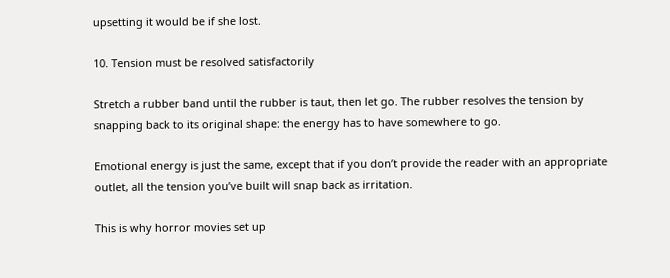upsetting it would be if she lost.

10. Tension must be resolved satisfactorily

Stretch a rubber band until the rubber is taut, then let go. The rubber resolves the tension by snapping back to its original shape: the energy has to have somewhere to go.

Emotional energy is just the same, except that if you don’t provide the reader with an appropriate outlet, all the tension you’ve built will snap back as irritation.

This is why horror movies set up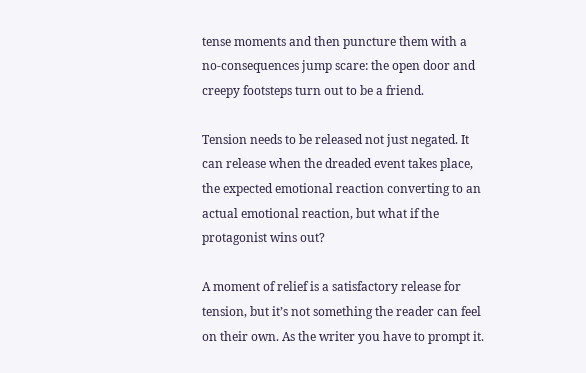tense moments and then puncture them with a no-consequences jump scare: the open door and creepy footsteps turn out to be a friend.

Tension needs to be released not just negated. It can release when the dreaded event takes place, the expected emotional reaction converting to an actual emotional reaction, but what if the protagonist wins out?

A moment of relief is a satisfactory release for tension, but it’s not something the reader can feel on their own. As the writer you have to prompt it.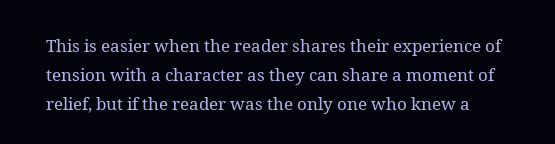This is easier when the reader shares their experience of tension with a character as they can share a moment of relief, but if the reader was the only one who knew a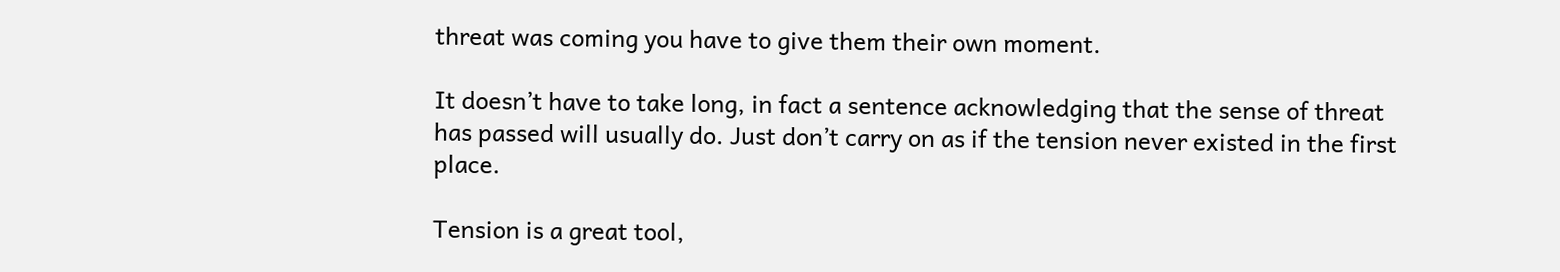threat was coming you have to give them their own moment.

It doesn’t have to take long, in fact a sentence acknowledging that the sense of threat has passed will usually do. Just don’t carry on as if the tension never existed in the first place.

Tension is a great tool,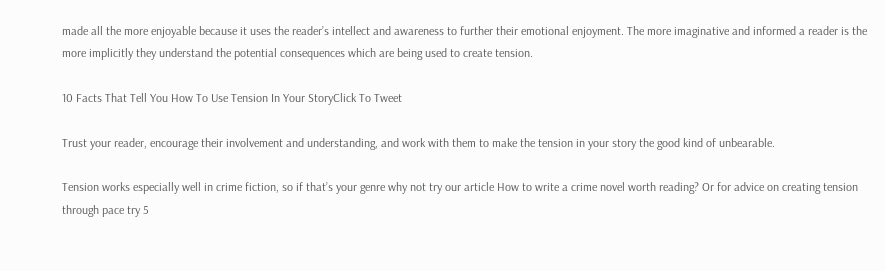made all the more enjoyable because it uses the reader’s intellect and awareness to further their emotional enjoyment. The more imaginative and informed a reader is the more implicitly they understand the potential consequences which are being used to create tension.

10 Facts That Tell You How To Use Tension In Your StoryClick To Tweet

Trust your reader, encourage their involvement and understanding, and work with them to make the tension in your story the good kind of unbearable.

Tension works especially well in crime fiction, so if that’s your genre why not try our article How to write a crime novel worth reading? Or for advice on creating tension through pace try 5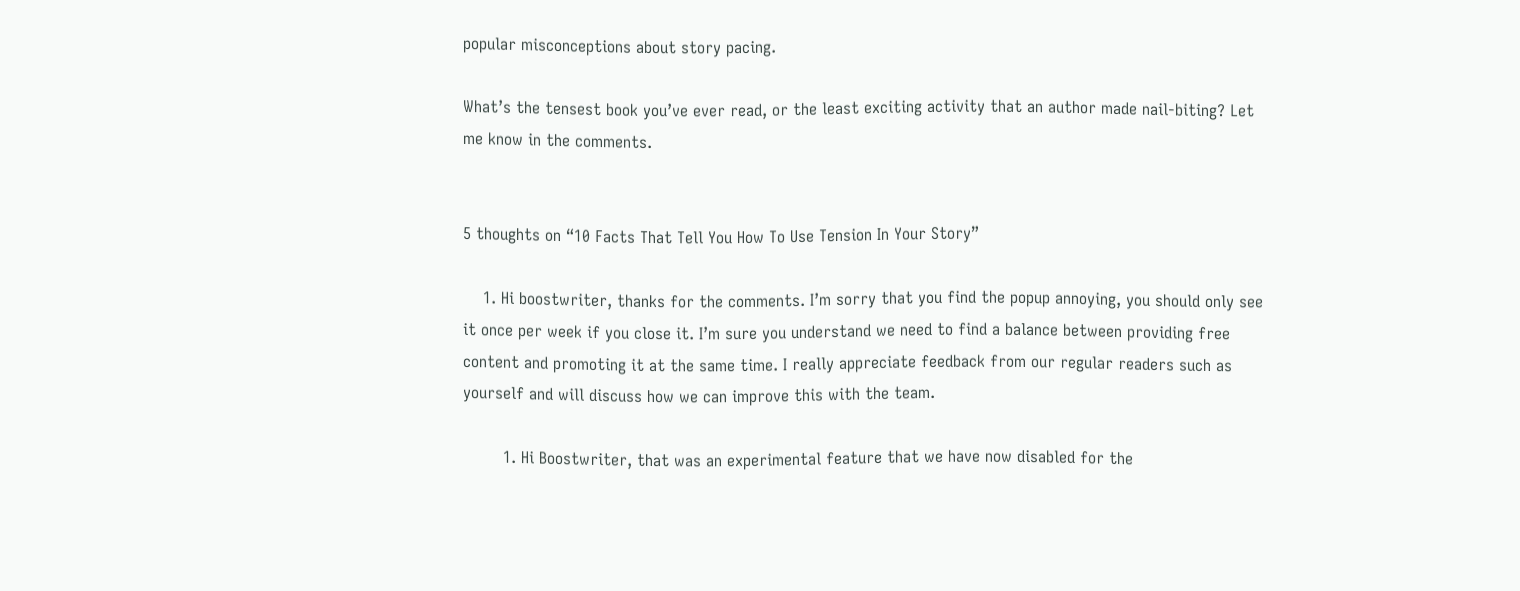popular misconceptions about story pacing.

What’s the tensest book you’ve ever read, or the least exciting activity that an author made nail-biting? Let me know in the comments.


5 thoughts on “10 Facts That Tell You How To Use Tension In Your Story”

    1. Hi boostwriter, thanks for the comments. I’m sorry that you find the popup annoying, you should only see it once per week if you close it. I’m sure you understand we need to find a balance between providing free content and promoting it at the same time. I really appreciate feedback from our regular readers such as yourself and will discuss how we can improve this with the team.

        1. Hi Boostwriter, that was an experimental feature that we have now disabled for the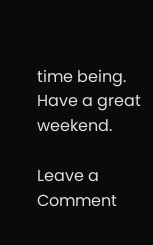time being. Have a great weekend.

Leave a Comment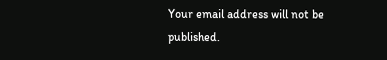Your email address will not be published.